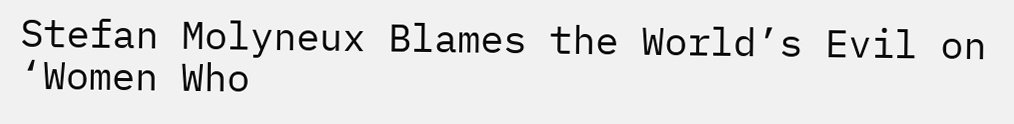Stefan Molyneux Blames the World’s Evil on ‘Women Who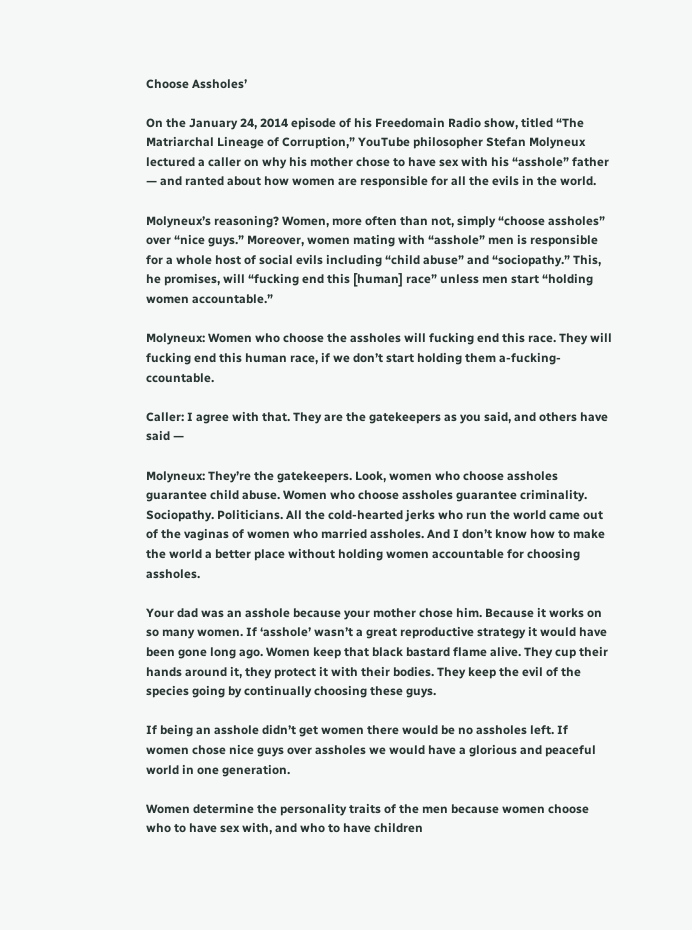Choose Assholes’

On the January 24, 2014 episode of his Freedomain Radio show, titled “The Matriarchal Lineage of Corruption,” YouTube philosopher Stefan Molyneux lectured a caller on why his mother chose to have sex with his “asshole” father — and ranted about how women are responsible for all the evils in the world.

Molyneux’s reasoning? Women, more often than not, simply “choose assholes” over “nice guys.” Moreover, women mating with “asshole” men is responsible for a whole host of social evils including “child abuse” and “sociopathy.” This, he promises, will “fucking end this [human] race” unless men start “holding women accountable.”

Molyneux: Women who choose the assholes will fucking end this race. They will fucking end this human race, if we don’t start holding them a-fucking-ccountable.

Caller: I agree with that. They are the gatekeepers as you said, and others have said —

Molyneux: They’re the gatekeepers. Look, women who choose assholes guarantee child abuse. Women who choose assholes guarantee criminality. Sociopathy. Politicians. All the cold-hearted jerks who run the world came out of the vaginas of women who married assholes. And I don’t know how to make the world a better place without holding women accountable for choosing assholes.

Your dad was an asshole because your mother chose him. Because it works on so many women. If ‘asshole’ wasn’t a great reproductive strategy it would have been gone long ago. Women keep that black bastard flame alive. They cup their hands around it, they protect it with their bodies. They keep the evil of the species going by continually choosing these guys.

If being an asshole didn’t get women there would be no assholes left. If women chose nice guys over assholes we would have a glorious and peaceful world in one generation.

Women determine the personality traits of the men because women choose who to have sex with, and who to have children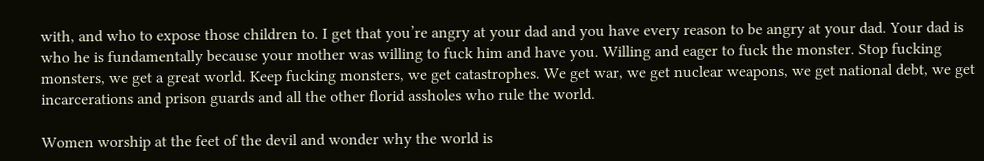with, and who to expose those children to. I get that you’re angry at your dad and you have every reason to be angry at your dad. Your dad is who he is fundamentally because your mother was willing to fuck him and have you. Willing and eager to fuck the monster. Stop fucking monsters, we get a great world. Keep fucking monsters, we get catastrophes. We get war, we get nuclear weapons, we get national debt, we get incarcerations and prison guards and all the other florid assholes who rule the world.

Women worship at the feet of the devil and wonder why the world is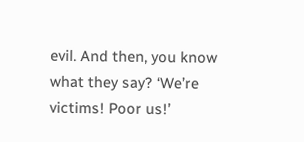evil. And then, you know what they say? ‘We’re victims! Poor us!’